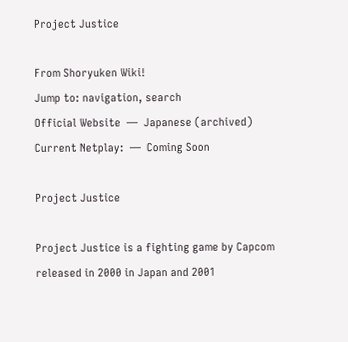Project Justice

From Shoryuken Wiki!
Jump to: navigation, search
Official Website  —  Japanese (archived)
Current Netplay:  —  Coming Soon

Project Justice

Project Justice is a fighting game by Capcom released in 2000 in Japan and 2001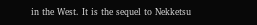in the West. It is the sequel to Nekketsu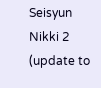Seisyun Nikki 2 (update to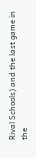Rival Schools) and the last game in the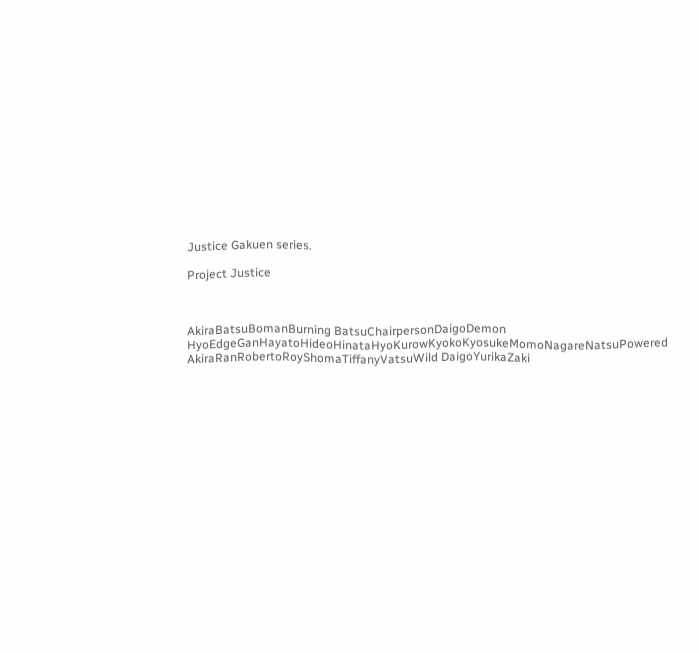Justice Gakuen series.

Project Justice



AkiraBatsuBomanBurning BatsuChairpersonDaigoDemon HyoEdgeGanHayatoHideoHinataHyoKurowKyokoKyosukeMomoNagareNatsuPowered AkiraRanRobertoRoyShomaTiffanyVatsuWild DaigoYurikaZaki